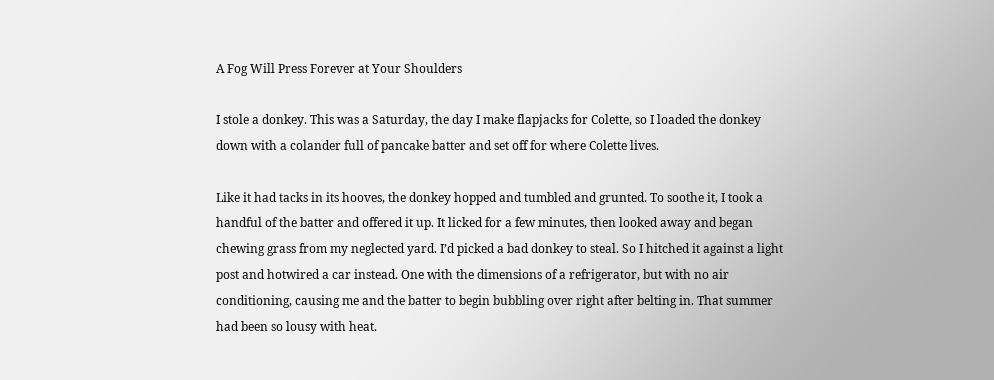A Fog Will Press Forever at Your Shoulders

I stole a donkey. This was a Saturday, the day I make flapjacks for Colette, so I loaded the donkey down with a colander full of pancake batter and set off for where Colette lives.

Like it had tacks in its hooves, the donkey hopped and tumbled and grunted. To soothe it, I took a handful of the batter and offered it up. It licked for a few minutes, then looked away and began chewing grass from my neglected yard. I’d picked a bad donkey to steal. So I hitched it against a light post and hotwired a car instead. One with the dimensions of a refrigerator, but with no air conditioning, causing me and the batter to begin bubbling over right after belting in. That summer had been so lousy with heat.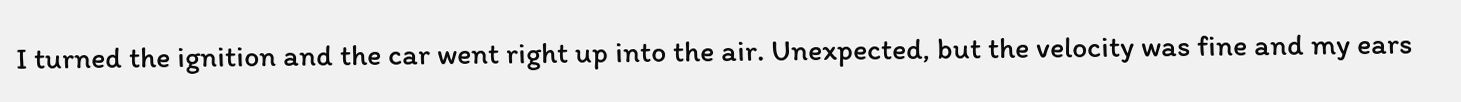I turned the ignition and the car went right up into the air. Unexpected, but the velocity was fine and my ears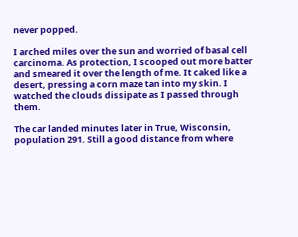never popped.

I arched miles over the sun and worried of basal cell carcinoma. As protection, I scooped out more batter and smeared it over the length of me. It caked like a desert, pressing a corn maze tan into my skin. I watched the clouds dissipate as I passed through them.

The car landed minutes later in True, Wisconsin, population 291. Still a good distance from where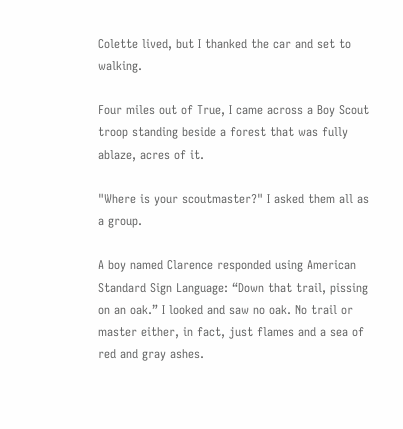Colette lived, but I thanked the car and set to walking.

Four miles out of True, I came across a Boy Scout troop standing beside a forest that was fully ablaze, acres of it.

"Where is your scoutmaster?" I asked them all as a group.

A boy named Clarence responded using American Standard Sign Language: “Down that trail, pissing on an oak.” I looked and saw no oak. No trail or master either, in fact, just flames and a sea of red and gray ashes.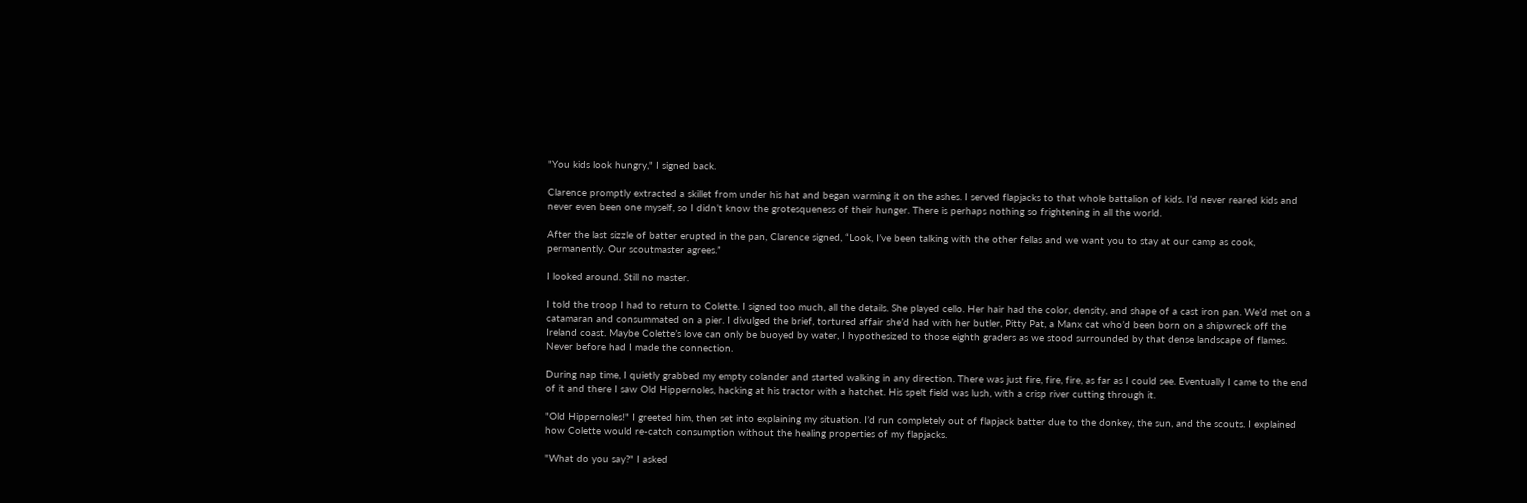"You kids look hungry," I signed back.

Clarence promptly extracted a skillet from under his hat and began warming it on the ashes. I served flapjacks to that whole battalion of kids. I’d never reared kids and never even been one myself, so I didn’t know the grotesqueness of their hunger. There is perhaps nothing so frightening in all the world.

After the last sizzle of batter erupted in the pan, Clarence signed, “Look, I’ve been talking with the other fellas and we want you to stay at our camp as cook, permanently. Our scoutmaster agrees.”

I looked around. Still no master.

I told the troop I had to return to Colette. I signed too much, all the details. She played cello. Her hair had the color, density, and shape of a cast iron pan. We’d met on a catamaran and consummated on a pier. I divulged the brief, tortured affair she’d had with her butler, Pitty Pat, a Manx cat who’d been born on a shipwreck off the Ireland coast. Maybe Colette’s love can only be buoyed by water, I hypothesized to those eighth graders as we stood surrounded by that dense landscape of flames. Never before had I made the connection.

During nap time, I quietly grabbed my empty colander and started walking in any direction. There was just fire, fire, fire, as far as I could see. Eventually I came to the end of it and there I saw Old Hippernoles, hacking at his tractor with a hatchet. His spelt field was lush, with a crisp river cutting through it.

"Old Hippernoles!" I greeted him, then set into explaining my situation. I’d run completely out of flapjack batter due to the donkey, the sun, and the scouts. I explained how Colette would re-catch consumption without the healing properties of my flapjacks.

"What do you say?" I asked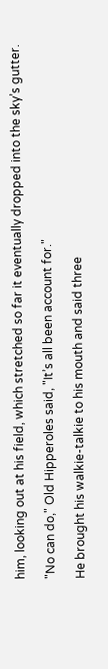him, looking out at his field, which stretched so far it eventually dropped into the sky’s gutter.

"No can do," Old Hipperoles said, "It’s all been account for."

He brought his walkie-talkie to his mouth and said three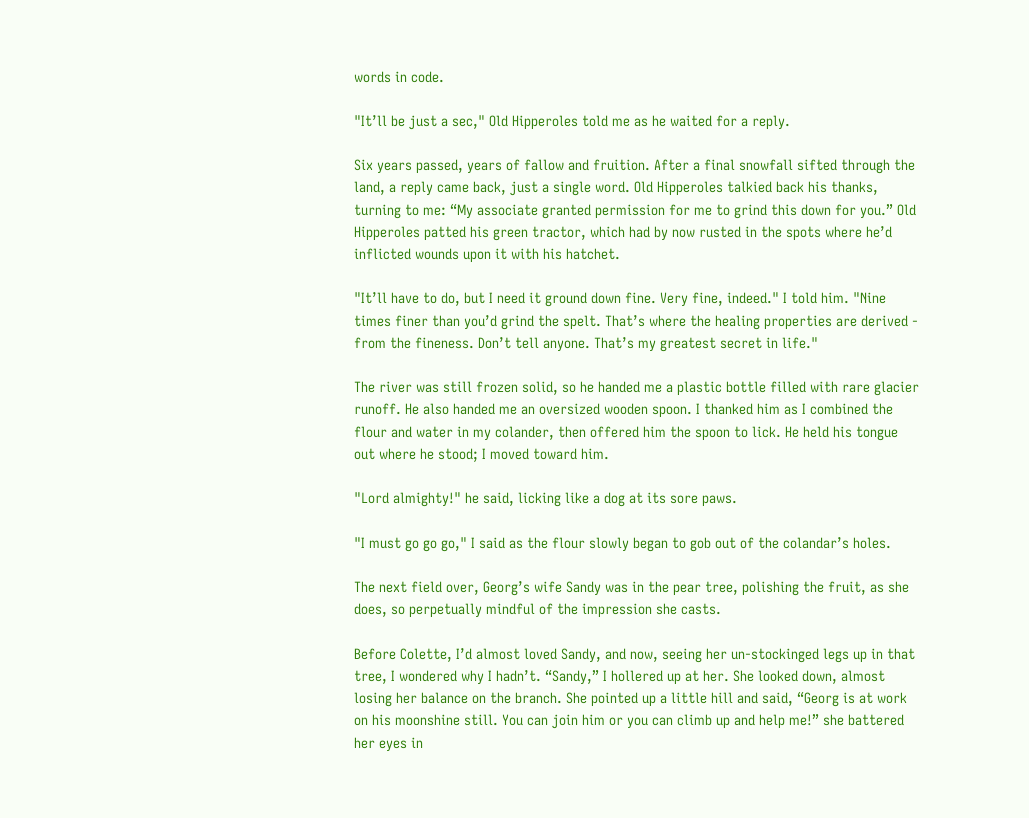words in code.

"It’ll be just a sec," Old Hipperoles told me as he waited for a reply.

Six years passed, years of fallow and fruition. After a final snowfall sifted through the land, a reply came back, just a single word. Old Hipperoles talkied back his thanks, turning to me: “My associate granted permission for me to grind this down for you.” Old Hipperoles patted his green tractor, which had by now rusted in the spots where he’d inflicted wounds upon it with his hatchet.

"It’ll have to do, but I need it ground down fine. Very fine, indeed." I told him. "Nine times finer than you’d grind the spelt. That’s where the healing properties are derived - from the fineness. Don’t tell anyone. That’s my greatest secret in life."

The river was still frozen solid, so he handed me a plastic bottle filled with rare glacier runoff. He also handed me an oversized wooden spoon. I thanked him as I combined the flour and water in my colander, then offered him the spoon to lick. He held his tongue out where he stood; I moved toward him.

"Lord almighty!" he said, licking like a dog at its sore paws.

"I must go go go," I said as the flour slowly began to gob out of the colandar’s holes.

The next field over, Georg’s wife Sandy was in the pear tree, polishing the fruit, as she does, so perpetually mindful of the impression she casts.

Before Colette, I’d almost loved Sandy, and now, seeing her un-stockinged legs up in that tree, I wondered why I hadn’t. “Sandy,” I hollered up at her. She looked down, almost losing her balance on the branch. She pointed up a little hill and said, “Georg is at work on his moonshine still. You can join him or you can climb up and help me!” she battered her eyes in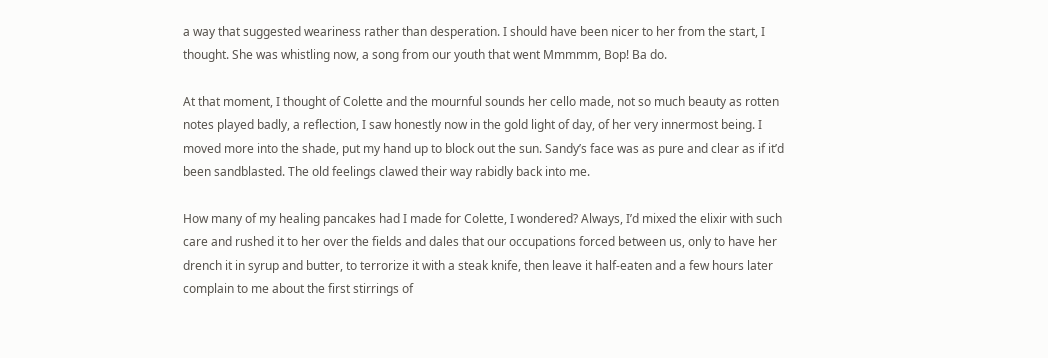a way that suggested weariness rather than desperation. I should have been nicer to her from the start, I thought. She was whistling now, a song from our youth that went Mmmmm, Bop! Ba do.

At that moment, I thought of Colette and the mournful sounds her cello made, not so much beauty as rotten notes played badly, a reflection, I saw honestly now in the gold light of day, of her very innermost being. I moved more into the shade, put my hand up to block out the sun. Sandy’s face was as pure and clear as if it’d been sandblasted. The old feelings clawed their way rabidly back into me.

How many of my healing pancakes had I made for Colette, I wondered? Always, I’d mixed the elixir with such care and rushed it to her over the fields and dales that our occupations forced between us, only to have her drench it in syrup and butter, to terrorize it with a steak knife, then leave it half-eaten and a few hours later complain to me about the first stirrings of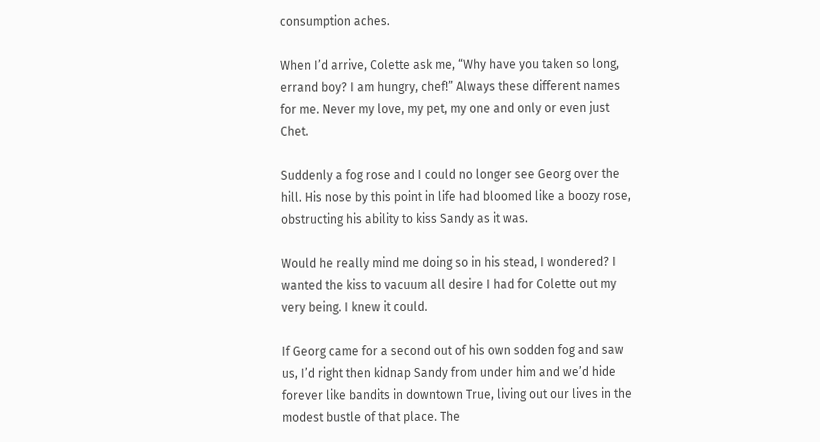consumption aches.

When I’d arrive, Colette ask me, “Why have you taken so long, errand boy? I am hungry, chef!” Always these different names for me. Never my love, my pet, my one and only or even just Chet.

Suddenly a fog rose and I could no longer see Georg over the hill. His nose by this point in life had bloomed like a boozy rose, obstructing his ability to kiss Sandy as it was.

Would he really mind me doing so in his stead, I wondered? I wanted the kiss to vacuum all desire I had for Colette out my very being. I knew it could.

If Georg came for a second out of his own sodden fog and saw us, I’d right then kidnap Sandy from under him and we’d hide forever like bandits in downtown True, living out our lives in the modest bustle of that place. The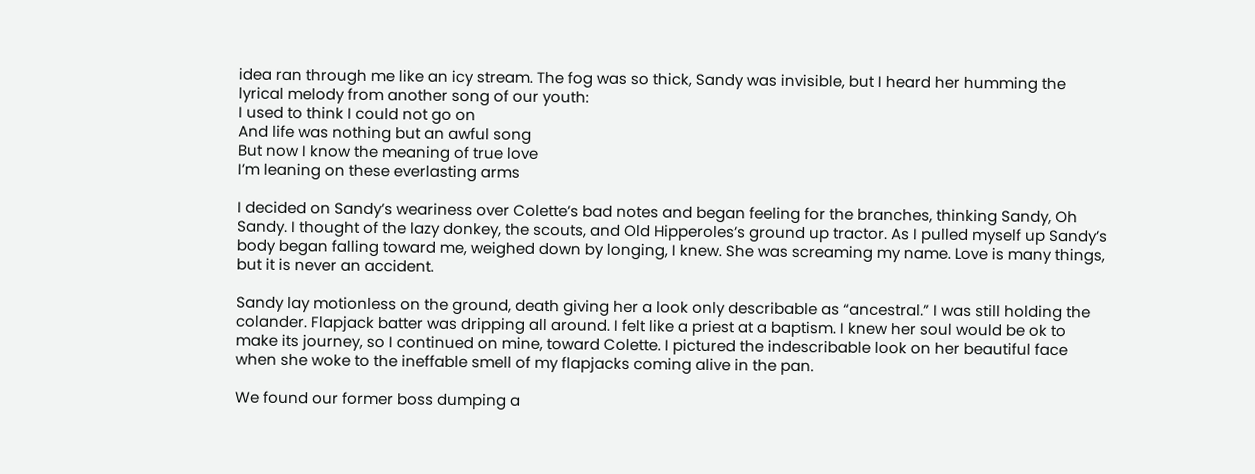idea ran through me like an icy stream. The fog was so thick, Sandy was invisible, but I heard her humming the lyrical melody from another song of our youth:
I used to think I could not go on
And life was nothing but an awful song
But now I know the meaning of true love
I’m leaning on these everlasting arms

I decided on Sandy’s weariness over Colette’s bad notes and began feeling for the branches, thinking Sandy, Oh Sandy. I thought of the lazy donkey, the scouts, and Old Hipperoles’s ground up tractor. As I pulled myself up Sandy’s body began falling toward me, weighed down by longing, I knew. She was screaming my name. Love is many things, but it is never an accident.

Sandy lay motionless on the ground, death giving her a look only describable as “ancestral.” I was still holding the colander. Flapjack batter was dripping all around. I felt like a priest at a baptism. I knew her soul would be ok to make its journey, so I continued on mine, toward Colette. I pictured the indescribable look on her beautiful face when she woke to the ineffable smell of my flapjacks coming alive in the pan.

We found our former boss dumping a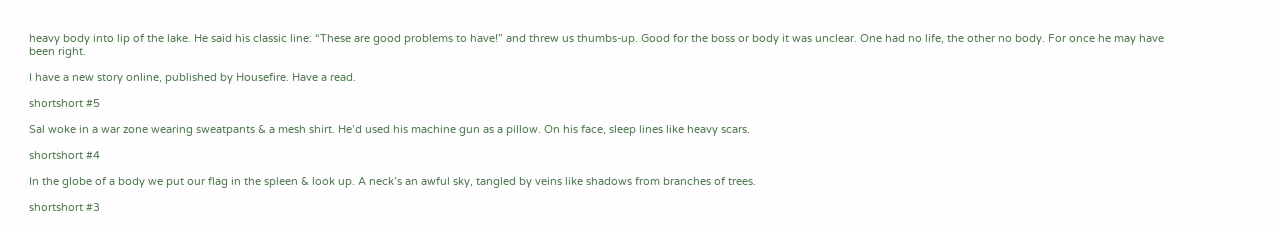heavy body into lip of the lake. He said his classic line: “These are good problems to have!” and threw us thumbs-up. Good for the boss or body it was unclear. One had no life, the other no body. For once he may have been right.

I have a new story online, published by Housefire. Have a read.

shortshort #5

Sal woke in a war zone wearing sweatpants & a mesh shirt. He’d used his machine gun as a pillow. On his face, sleep lines like heavy scars.

shortshort #4

In the globe of a body we put our flag in the spleen & look up. A neck’s an awful sky, tangled by veins like shadows from branches of trees.

shortshort #3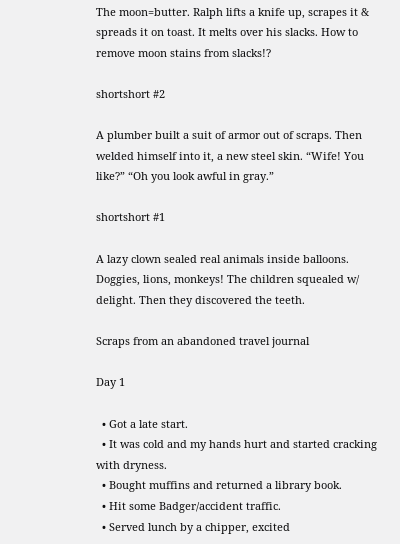The moon=butter. Ralph lifts a knife up, scrapes it & spreads it on toast. It melts over his slacks. How to remove moon stains from slacks!?

shortshort #2

A plumber built a suit of armor out of scraps. Then welded himself into it, a new steel skin. “Wife! You like?” “Oh you look awful in gray.”

shortshort #1

A lazy clown sealed real animals inside balloons. Doggies, lions, monkeys! The children squealed w/ delight. Then they discovered the teeth.

Scraps from an abandoned travel journal

Day 1

  • Got a late start.
  • It was cold and my hands hurt and started cracking with dryness.
  • Bought muffins and returned a library book.
  • Hit some Badger/accident traffic.
  • Served lunch by a chipper, excited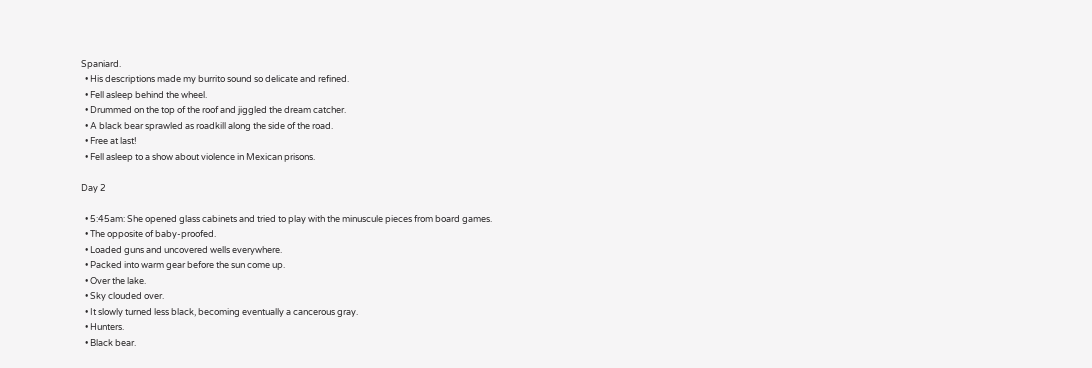Spaniard.
  • His descriptions made my burrito sound so delicate and refined.
  • Fell asleep behind the wheel.
  • Drummed on the top of the roof and jiggled the dream catcher.
  • A black bear sprawled as roadkill along the side of the road.
  • Free at last!
  • Fell asleep to a show about violence in Mexican prisons.

Day 2

  • 5:45am: She opened glass cabinets and tried to play with the minuscule pieces from board games.
  • The opposite of baby-proofed.
  • Loaded guns and uncovered wells everywhere.
  • Packed into warm gear before the sun come up.
  • Over the lake.
  • Sky clouded over.
  • It slowly turned less black, becoming eventually a cancerous gray.
  • Hunters.
  • Black bear.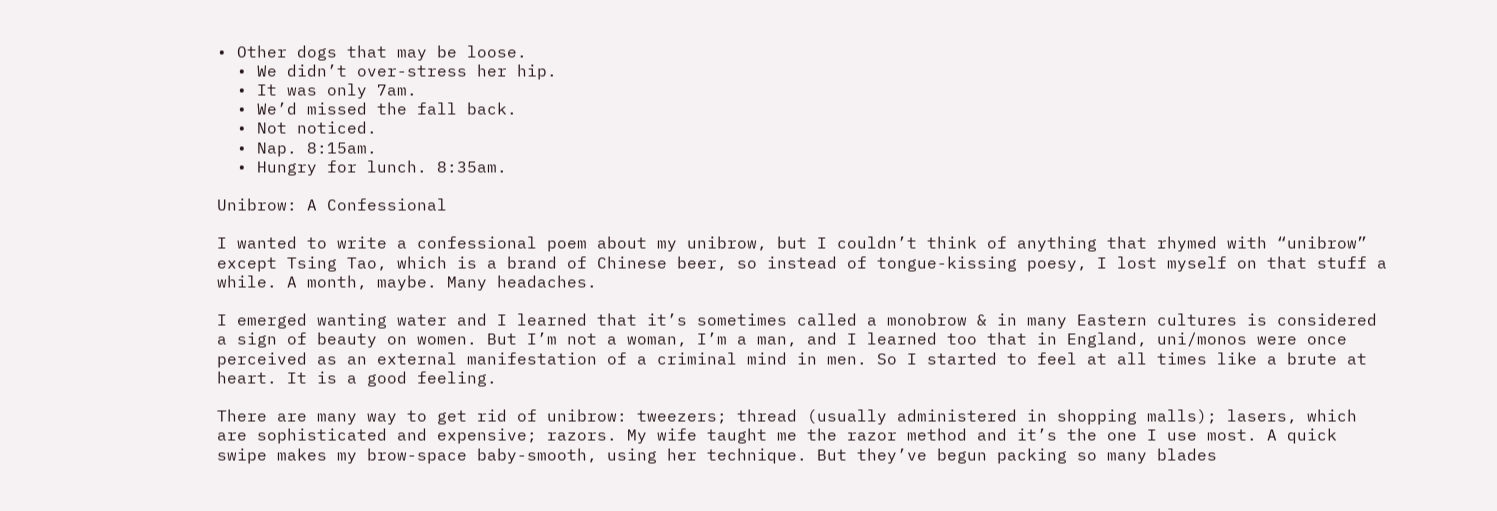• Other dogs that may be loose.
  • We didn’t over-stress her hip.
  • It was only 7am.
  • We’d missed the fall back.
  • Not noticed.
  • Nap. 8:15am.
  • Hungry for lunch. 8:35am.

Unibrow: A Confessional

I wanted to write a confessional poem about my unibrow, but I couldn’t think of anything that rhymed with “unibrow” except Tsing Tao, which is a brand of Chinese beer, so instead of tongue-kissing poesy, I lost myself on that stuff a while. A month, maybe. Many headaches.

I emerged wanting water and I learned that it’s sometimes called a monobrow & in many Eastern cultures is considered a sign of beauty on women. But I’m not a woman, I’m a man, and I learned too that in England, uni/monos were once perceived as an external manifestation of a criminal mind in men. So I started to feel at all times like a brute at heart. It is a good feeling.

There are many way to get rid of unibrow: tweezers; thread (usually administered in shopping malls); lasers, which are sophisticated and expensive; razors. My wife taught me the razor method and it’s the one I use most. A quick swipe makes my brow-space baby-smooth, using her technique. But they’ve begun packing so many blades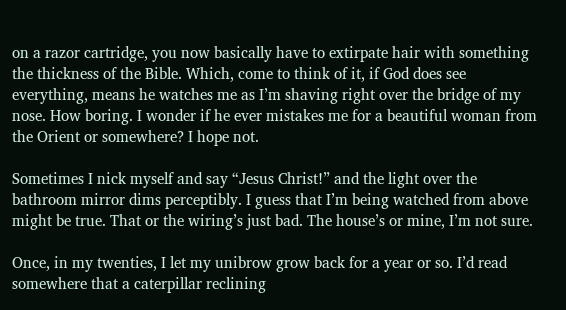on a razor cartridge, you now basically have to extirpate hair with something the thickness of the Bible. Which, come to think of it, if God does see everything, means he watches me as I’m shaving right over the bridge of my nose. How boring. I wonder if he ever mistakes me for a beautiful woman from the Orient or somewhere? I hope not.

Sometimes I nick myself and say “Jesus Christ!” and the light over the bathroom mirror dims perceptibly. I guess that I’m being watched from above might be true. That or the wiring’s just bad. The house’s or mine, I’m not sure.

Once, in my twenties, I let my unibrow grow back for a year or so. I’d read somewhere that a caterpillar reclining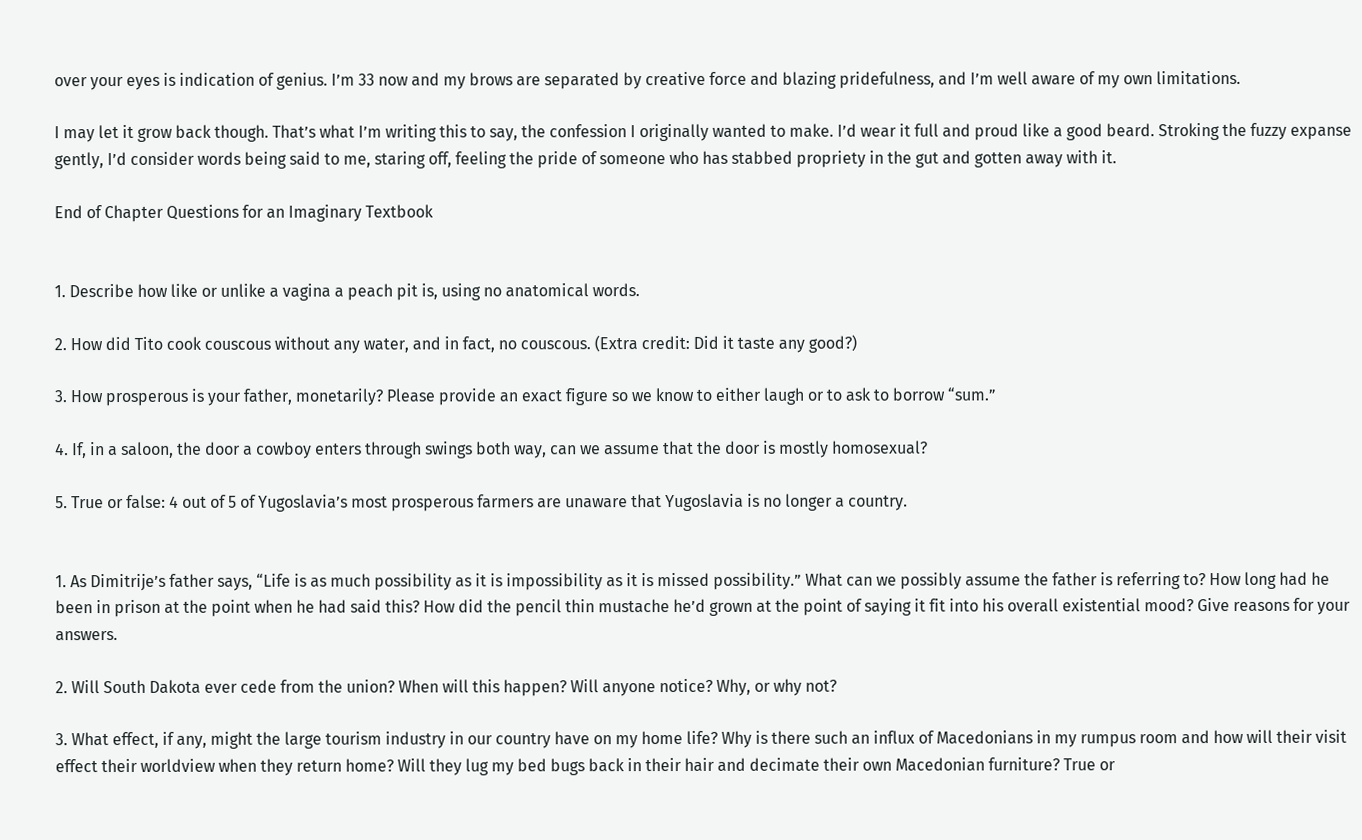over your eyes is indication of genius. I’m 33 now and my brows are separated by creative force and blazing pridefulness, and I’m well aware of my own limitations.

I may let it grow back though. That’s what I’m writing this to say, the confession I originally wanted to make. I’d wear it full and proud like a good beard. Stroking the fuzzy expanse gently, I’d consider words being said to me, staring off, feeling the pride of someone who has stabbed propriety in the gut and gotten away with it.

End of Chapter Questions for an Imaginary Textbook


1. Describe how like or unlike a vagina a peach pit is, using no anatomical words.

2. How did Tito cook couscous without any water, and in fact, no couscous. (Extra credit: Did it taste any good?)

3. How prosperous is your father, monetarily? Please provide an exact figure so we know to either laugh or to ask to borrow “sum.”

4. If, in a saloon, the door a cowboy enters through swings both way, can we assume that the door is mostly homosexual?

5. True or false: 4 out of 5 of Yugoslavia’s most prosperous farmers are unaware that Yugoslavia is no longer a country.


1. As Dimitrije’s father says, “Life is as much possibility as it is impossibility as it is missed possibility.” What can we possibly assume the father is referring to? How long had he been in prison at the point when he had said this? How did the pencil thin mustache he’d grown at the point of saying it fit into his overall existential mood? Give reasons for your answers.

2. Will South Dakota ever cede from the union? When will this happen? Will anyone notice? Why, or why not?

3. What effect, if any, might the large tourism industry in our country have on my home life? Why is there such an influx of Macedonians in my rumpus room and how will their visit effect their worldview when they return home? Will they lug my bed bugs back in their hair and decimate their own Macedonian furniture? True or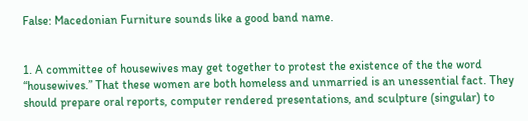False: Macedonian Furniture sounds like a good band name.


1. A committee of housewives may get together to protest the existence of the the word “housewives.” That these women are both homeless and unmarried is an unessential fact. They should prepare oral reports, computer rendered presentations, and sculpture (singular) to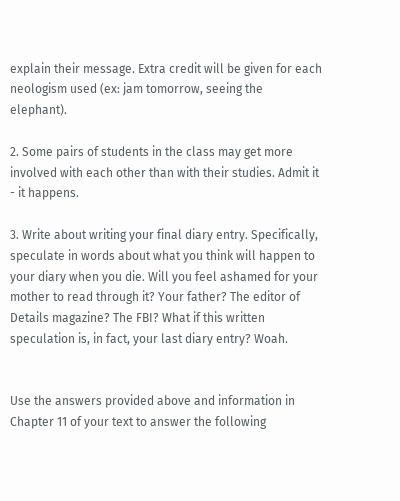explain their message. Extra credit will be given for each neologism used (ex: jam tomorrow, seeing the elephant).

2. Some pairs of students in the class may get more involved with each other than with their studies. Admit it - it happens.

3. Write about writing your final diary entry. Specifically, speculate in words about what you think will happen to your diary when you die. Will you feel ashamed for your mother to read through it? Your father? The editor of Details magazine? The FBI? What if this written speculation is, in fact, your last diary entry? Woah.


Use the answers provided above and information in Chapter 11 of your text to answer the following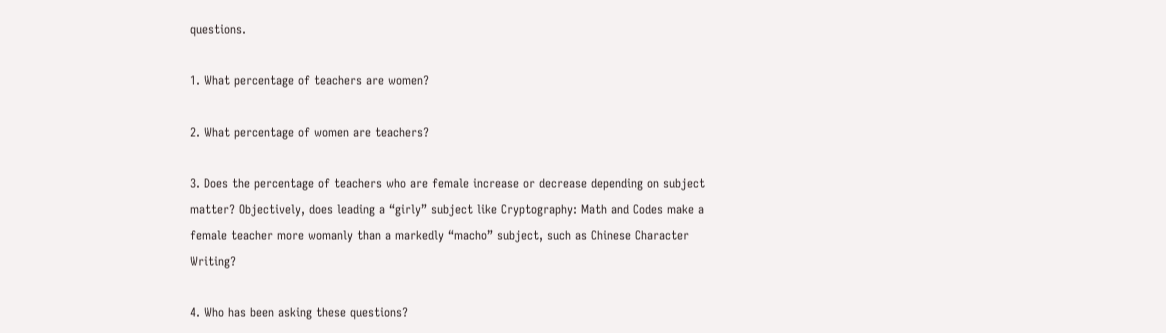questions.

1. What percentage of teachers are women?

2. What percentage of women are teachers?

3. Does the percentage of teachers who are female increase or decrease depending on subject matter? Objectively, does leading a “girly” subject like Cryptography: Math and Codes make a female teacher more womanly than a markedly “macho” subject, such as Chinese Character Writing?

4. Who has been asking these questions?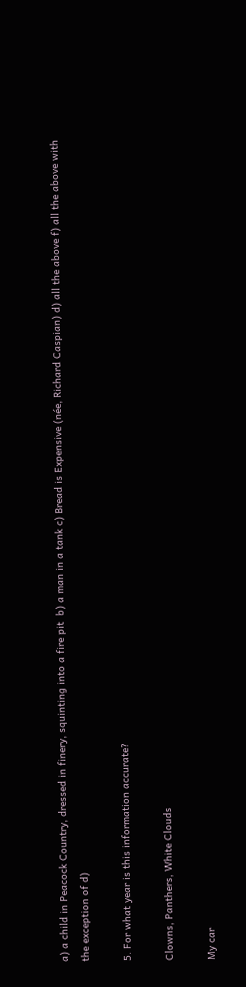a) a child in Peacock Country, dressed in finery, squinting into a fire pit  b) a man in a tank c) Bread is Expensive (née, Richard Caspian) d) all the above f) all the above with the exception of d)

5. For what year is this information accurate?

Clowns, Panthers, White Clouds

My car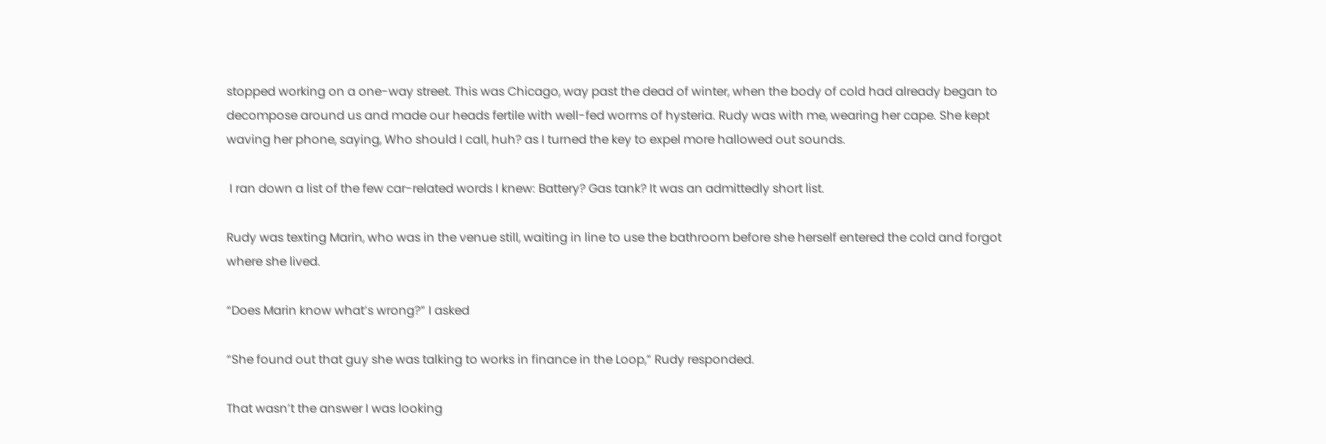stopped working on a one-way street. This was Chicago, way past the dead of winter, when the body of cold had already began to decompose around us and made our heads fertile with well-fed worms of hysteria. Rudy was with me, wearing her cape. She kept waving her phone, saying, Who should I call, huh? as I turned the key to expel more hallowed out sounds.

 I ran down a list of the few car-related words I knew: Battery? Gas tank? It was an admittedly short list.

Rudy was texting Marin, who was in the venue still, waiting in line to use the bathroom before she herself entered the cold and forgot where she lived.

“Does Marin know what’s wrong?” I asked

“She found out that guy she was talking to works in finance in the Loop,” Rudy responded.

That wasn’t the answer I was looking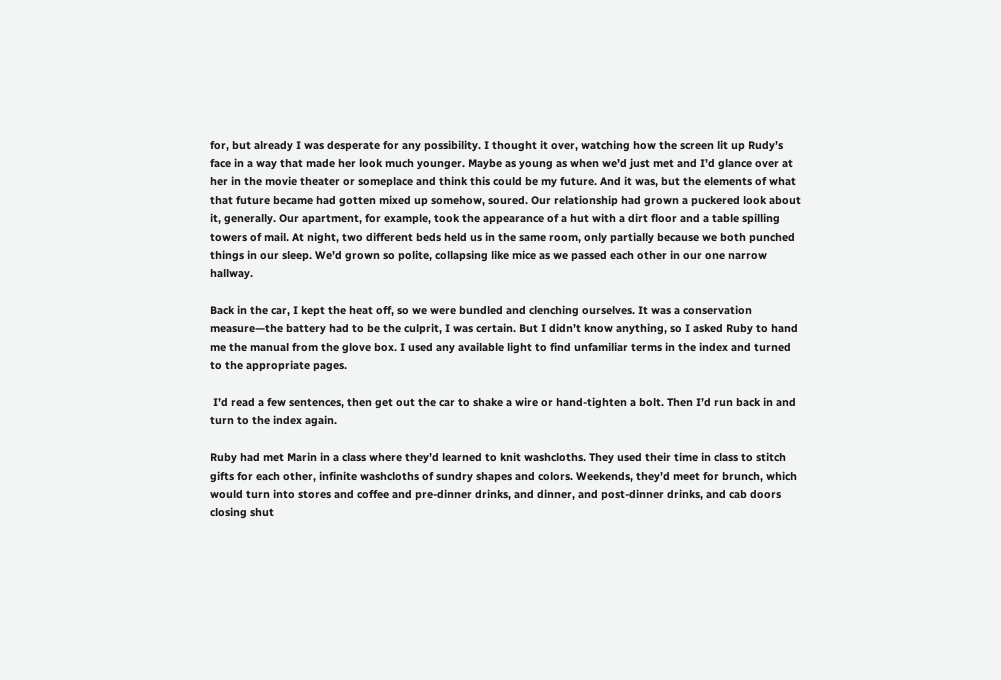for, but already I was desperate for any possibility. I thought it over, watching how the screen lit up Rudy’s face in a way that made her look much younger. Maybe as young as when we’d just met and I’d glance over at her in the movie theater or someplace and think this could be my future. And it was, but the elements of what that future became had gotten mixed up somehow, soured. Our relationship had grown a puckered look about it, generally. Our apartment, for example, took the appearance of a hut with a dirt floor and a table spilling towers of mail. At night, two different beds held us in the same room, only partially because we both punched things in our sleep. We’d grown so polite, collapsing like mice as we passed each other in our one narrow hallway.

Back in the car, I kept the heat off, so we were bundled and clenching ourselves. It was a conservation measure—the battery had to be the culprit, I was certain. But I didn’t know anything, so I asked Ruby to hand me the manual from the glove box. I used any available light to find unfamiliar terms in the index and turned to the appropriate pages.

 I’d read a few sentences, then get out the car to shake a wire or hand-tighten a bolt. Then I’d run back in and turn to the index again.

Ruby had met Marin in a class where they’d learned to knit washcloths. They used their time in class to stitch gifts for each other, infinite washcloths of sundry shapes and colors. Weekends, they’d meet for brunch, which would turn into stores and coffee and pre-dinner drinks, and dinner, and post-dinner drinks, and cab doors closing shut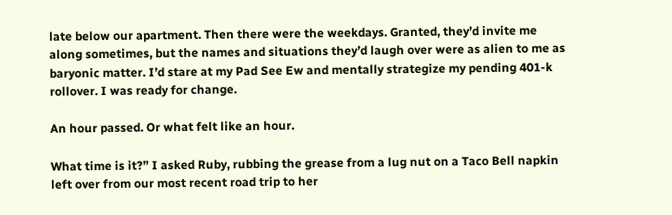late below our apartment. Then there were the weekdays. Granted, they’d invite me along sometimes, but the names and situations they’d laugh over were as alien to me as baryonic matter. I’d stare at my Pad See Ew and mentally strategize my pending 401-k rollover. I was ready for change.

An hour passed. Or what felt like an hour.

What time is it?” I asked Ruby, rubbing the grease from a lug nut on a Taco Bell napkin left over from our most recent road trip to her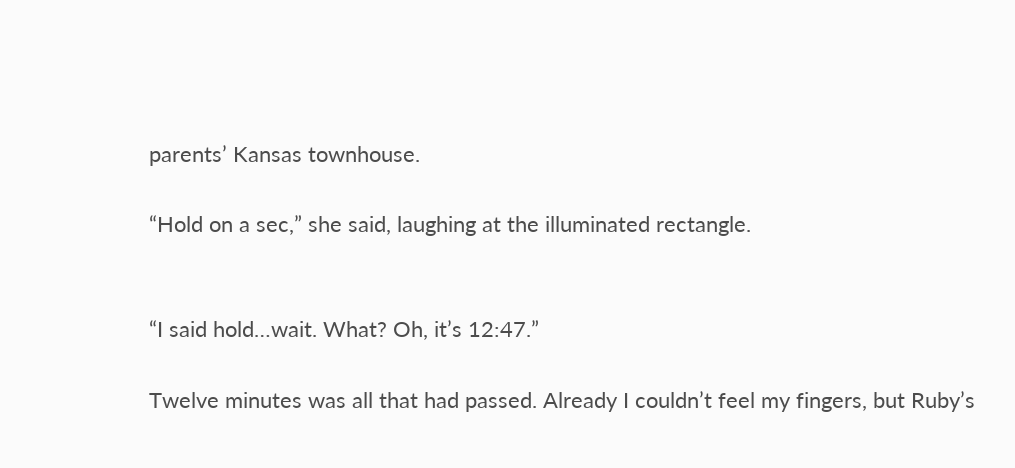parents’ Kansas townhouse.

“Hold on a sec,” she said, laughing at the illuminated rectangle.


“I said hold…wait. What? Oh, it’s 12:47.”

Twelve minutes was all that had passed. Already I couldn’t feel my fingers, but Ruby’s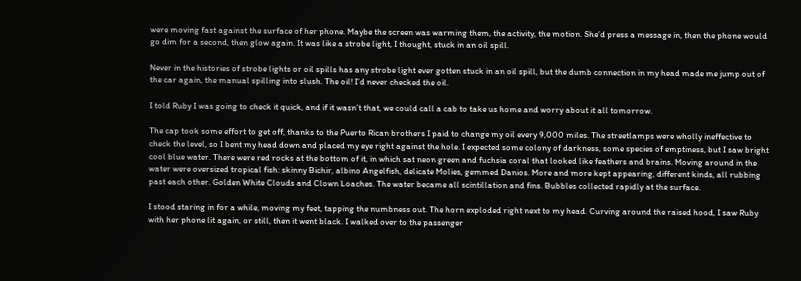were moving fast against the surface of her phone. Maybe the screen was warming them, the activity, the motion. She’d press a message in, then the phone would go dim for a second, then glow again. It was like a strobe light, I thought, stuck in an oil spill.

Never in the histories of strobe lights or oil spills has any strobe light ever gotten stuck in an oil spill, but the dumb connection in my head made me jump out of the car again, the manual spilling into slush. The oil! I’d never checked the oil.

I told Ruby I was going to check it quick, and if it wasn’t that, we could call a cab to take us home and worry about it all tomorrow.

The cap took some effort to get off, thanks to the Puerto Rican brothers I paid to change my oil every 9,000 miles. The streetlamps were wholly ineffective to check the level, so I bent my head down and placed my eye right against the hole. I expected some colony of darkness, some species of emptiness, but I saw bright cool blue water. There were red rocks at the bottom of it, in which sat neon green and fuchsia coral that looked like feathers and brains. Moving around in the water were oversized tropical fish: skinny Bichir, albino Angelfish, delicate Molies, gemmed Danios. More and more kept appearing, different kinds, all rubbing past each other. Golden White Clouds and Clown Loaches. The water became all scintillation and fins. Bubbles collected rapidly at the surface.

I stood staring in for a while, moving my feet, tapping the numbness out. The horn exploded right next to my head. Curving around the raised hood, I saw Ruby with her phone lit again, or still, then it went black. I walked over to the passenger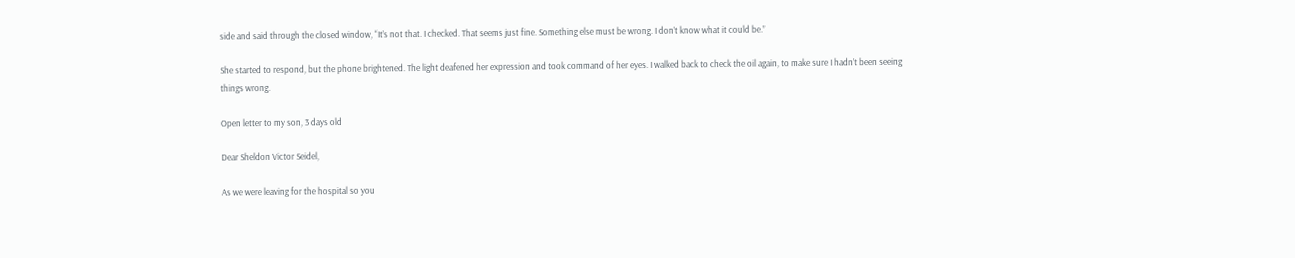side and said through the closed window, “It’s not that. I checked. That seems just fine. Something else must be wrong. I don’t know what it could be.”

She started to respond, but the phone brightened. The light deafened her expression and took command of her eyes. I walked back to check the oil again, to make sure I hadn’t been seeing things wrong.

Open letter to my son, 3 days old

Dear Sheldon Victor Seidel,

As we were leaving for the hospital so you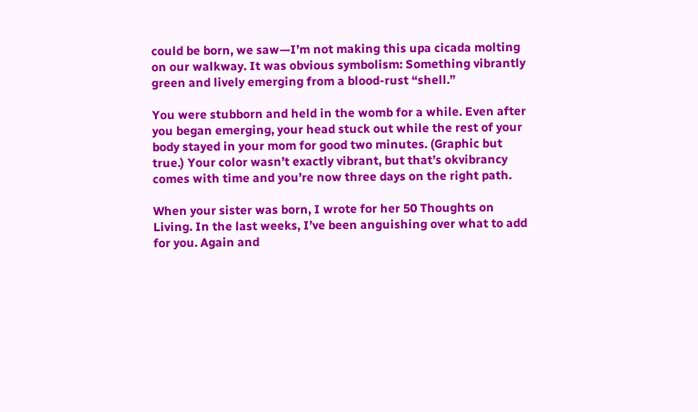could be born, we saw—I’m not making this upa cicada molting on our walkway. It was obvious symbolism: Something vibrantly green and lively emerging from a blood-rust “shell.”

You were stubborn and held in the womb for a while. Even after you began emerging, your head stuck out while the rest of your body stayed in your mom for good two minutes. (Graphic but true.) Your color wasn’t exactly vibrant, but that’s okvibrancy comes with time and you’re now three days on the right path.

When your sister was born, I wrote for her 50 Thoughts on Living. In the last weeks, I’ve been anguishing over what to add for you. Again and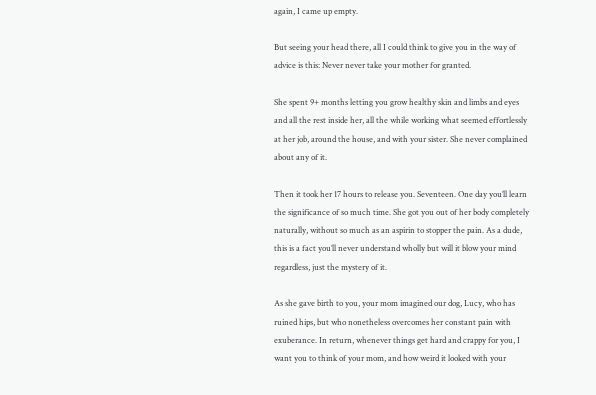again, I came up empty.

But seeing your head there, all I could think to give you in the way of advice is this: Never never take your mother for granted.

She spent 9+ months letting you grow healthy skin and limbs and eyes and all the rest inside her, all the while working what seemed effortlessly at her job, around the house, and with your sister. She never complained about any of it.

Then it took her 17 hours to release you. Seventeen. One day you’ll learn the significance of so much time. She got you out of her body completely naturally, without so much as an aspirin to stopper the pain. As a dude, this is a fact you’ll never understand wholly but will it blow your mind regardless, just the mystery of it.

As she gave birth to you, your mom imagined our dog, Lucy, who has ruined hips, but who nonetheless overcomes her constant pain with exuberance. In return, whenever things get hard and crappy for you, I want you to think of your mom, and how weird it looked with your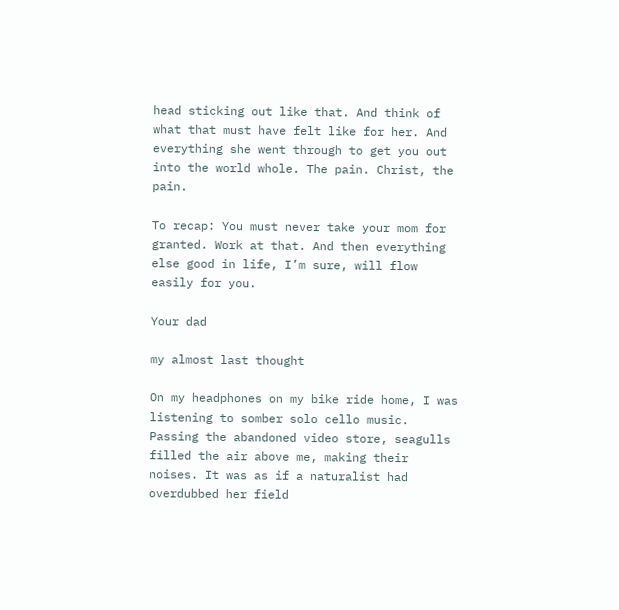head sticking out like that. And think of what that must have felt like for her. And everything she went through to get you out into the world whole. The pain. Christ, the pain.

To recap: You must never take your mom for granted. Work at that. And then everything else good in life, I’m sure, will flow easily for you.

Your dad

my almost last thought

On my headphones on my bike ride home, I was listening to somber solo cello music. Passing the abandoned video store, seagulls filled the air above me, making their noises. It was as if a naturalist had overdubbed her field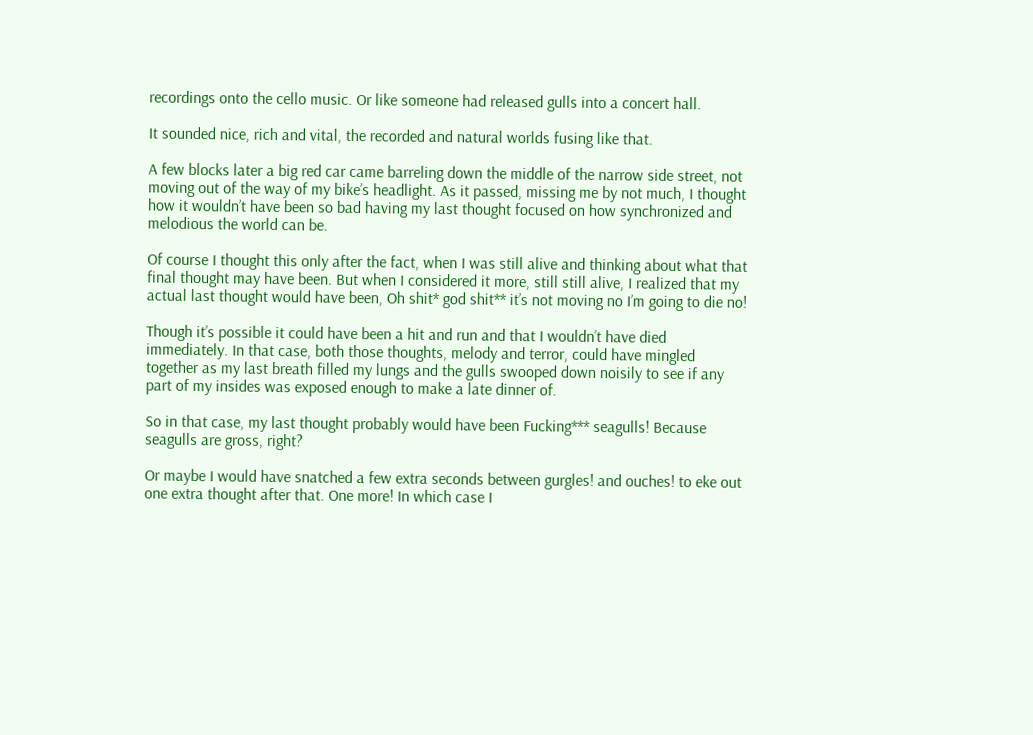recordings onto the cello music. Or like someone had released gulls into a concert hall.

It sounded nice, rich and vital, the recorded and natural worlds fusing like that.

A few blocks later a big red car came barreling down the middle of the narrow side street, not moving out of the way of my bike’s headlight. As it passed, missing me by not much, I thought how it wouldn’t have been so bad having my last thought focused on how synchronized and melodious the world can be.

Of course I thought this only after the fact, when I was still alive and thinking about what that final thought may have been. But when I considered it more, still still alive, I realized that my actual last thought would have been, Oh shit* god shit** it’s not moving no I’m going to die no!

Though it’s possible it could have been a hit and run and that I wouldn’t have died immediately. In that case, both those thoughts, melody and terror, could have mingled together as my last breath filled my lungs and the gulls swooped down noisily to see if any part of my insides was exposed enough to make a late dinner of.

So in that case, my last thought probably would have been Fucking*** seagulls! Because seagulls are gross, right?

Or maybe I would have snatched a few extra seconds between gurgles! and ouches! to eke out one extra thought after that. One more! In which case I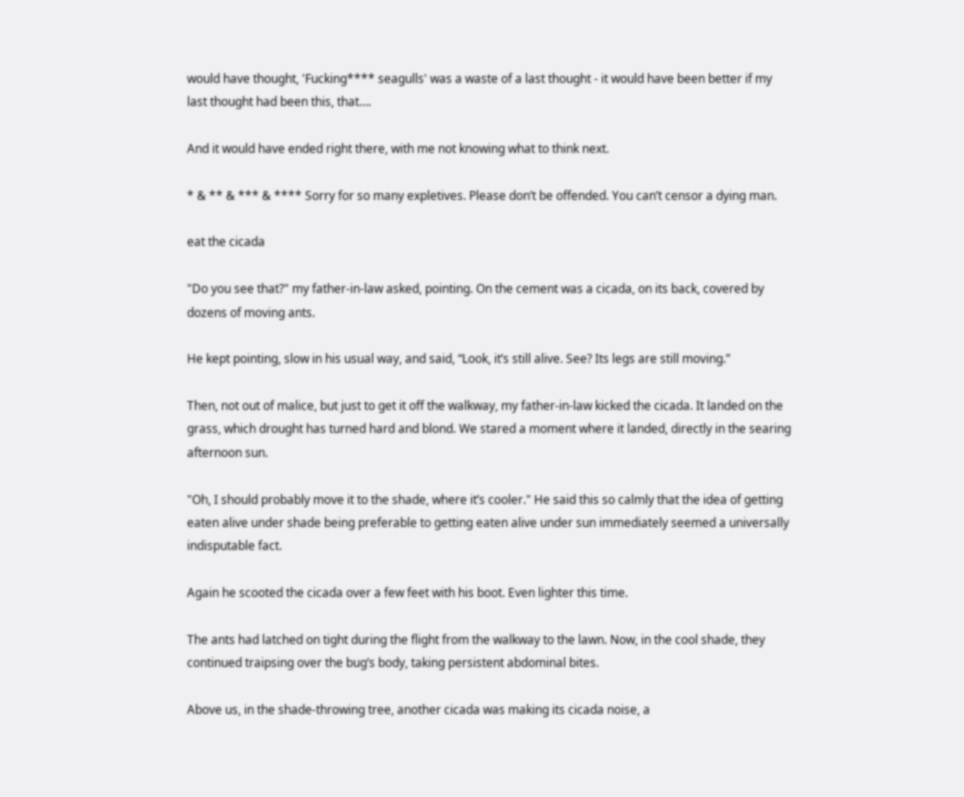would have thought, 'Fucking**** seagulls' was a waste of a last thought - it would have been better if my last thought had been this, that….

And it would have ended right there, with me not knowing what to think next.

* & ** & *** & **** Sorry for so many expletives. Please don’t be offended. You can’t censor a dying man.

eat the cicada

"Do you see that?" my father-in-law asked, pointing. On the cement was a cicada, on its back, covered by dozens of moving ants.

He kept pointing, slow in his usual way, and said, “Look, it’s still alive. See? Its legs are still moving.”

Then, not out of malice, but just to get it off the walkway, my father-in-law kicked the cicada. It landed on the grass, which drought has turned hard and blond. We stared a moment where it landed, directly in the searing afternoon sun.

"Oh, I should probably move it to the shade, where it’s cooler." He said this so calmly that the idea of getting eaten alive under shade being preferable to getting eaten alive under sun immediately seemed a universally indisputable fact.

Again he scooted the cicada over a few feet with his boot. Even lighter this time.

The ants had latched on tight during the flight from the walkway to the lawn. Now, in the cool shade, they continued traipsing over the bug’s body, taking persistent abdominal bites.

Above us, in the shade-throwing tree, another cicada was making its cicada noise, a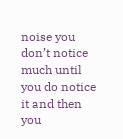noise you don’t notice much until you do notice it and then you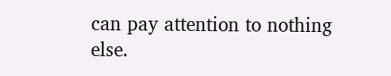can pay attention to nothing else.